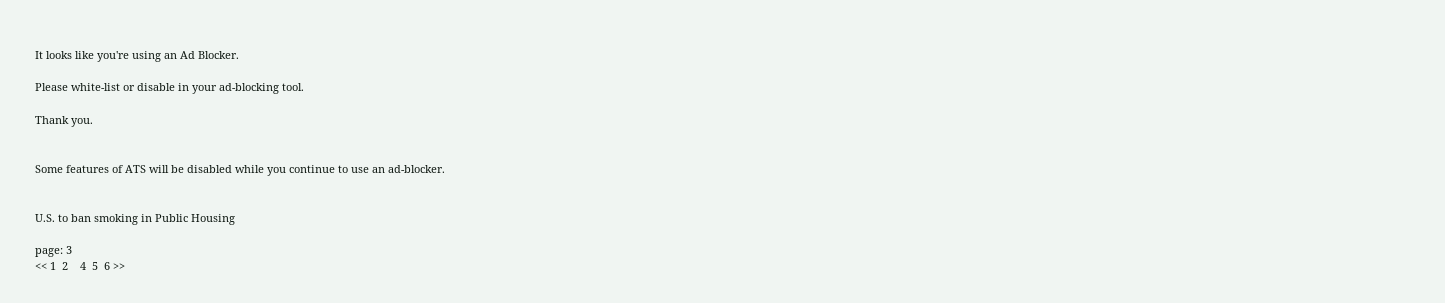It looks like you're using an Ad Blocker.

Please white-list or disable in your ad-blocking tool.

Thank you.


Some features of ATS will be disabled while you continue to use an ad-blocker.


U.S. to ban smoking in Public Housing

page: 3
<< 1  2    4  5  6 >>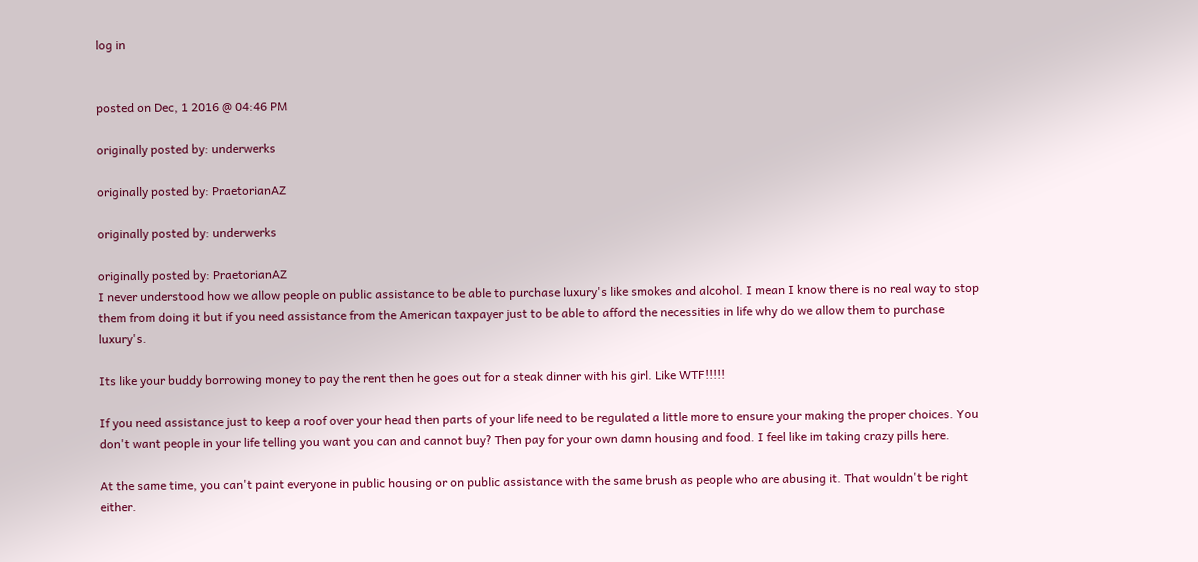log in


posted on Dec, 1 2016 @ 04:46 PM

originally posted by: underwerks

originally posted by: PraetorianAZ

originally posted by: underwerks

originally posted by: PraetorianAZ
I never understood how we allow people on public assistance to be able to purchase luxury's like smokes and alcohol. I mean I know there is no real way to stop them from doing it but if you need assistance from the American taxpayer just to be able to afford the necessities in life why do we allow them to purchase luxury's.

Its like your buddy borrowing money to pay the rent then he goes out for a steak dinner with his girl. Like WTF!!!!!

If you need assistance just to keep a roof over your head then parts of your life need to be regulated a little more to ensure your making the proper choices. You don't want people in your life telling you want you can and cannot buy? Then pay for your own damn housing and food. I feel like im taking crazy pills here.

At the same time, you can't paint everyone in public housing or on public assistance with the same brush as people who are abusing it. That wouldn't be right either.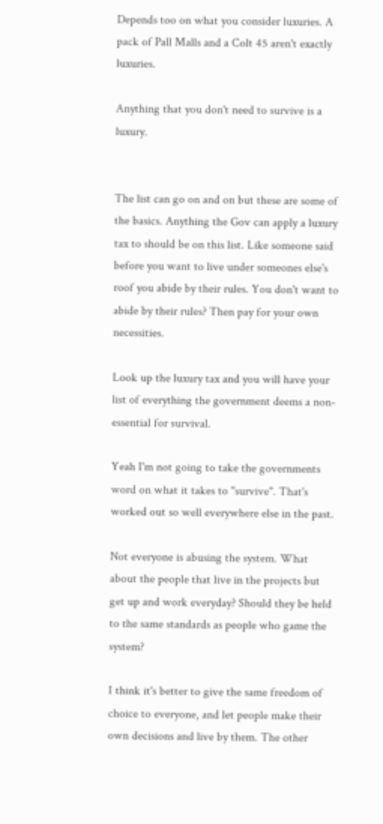Depends too on what you consider luxuries. A pack of Pall Malls and a Colt 45 aren't exactly luxuries.

Anything that you don't need to survive is a luxury.


The list can go on and on but these are some of the basics. Anything the Gov can apply a luxury tax to should be on this list. Like someone said before you want to live under someones else's roof you abide by their rules. You don't want to abide by their rules? Then pay for your own necessities.

Look up the luxury tax and you will have your list of everything the government deems a non-essential for survival.

Yeah I'm not going to take the governments word on what it takes to "survive". That's worked out so well everywhere else in the past.

Not everyone is abusing the system. What about the people that live in the projects but get up and work everyday? Should they be held to the same standards as people who game the system?

I think it's better to give the same freedom of choice to everyone, and let people make their own decisions and live by them. The other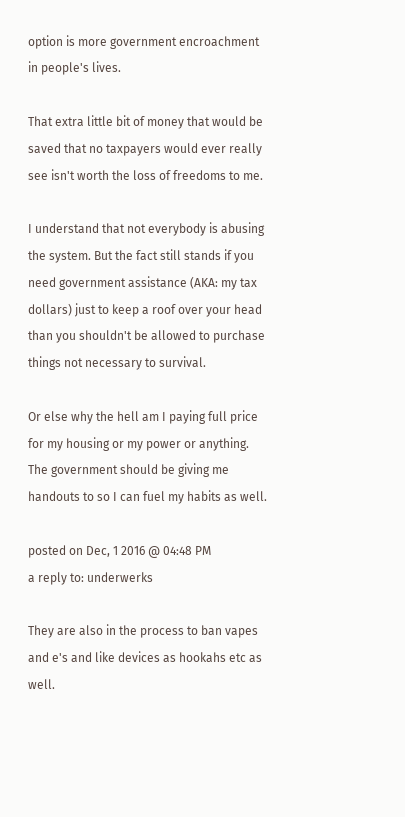option is more government encroachment in people's lives.

That extra little bit of money that would be saved that no taxpayers would ever really see isn't worth the loss of freedoms to me.

I understand that not everybody is abusing the system. But the fact still stands if you need government assistance (AKA: my tax dollars) just to keep a roof over your head than you shouldn't be allowed to purchase things not necessary to survival.

Or else why the hell am I paying full price for my housing or my power or anything. The government should be giving me handouts to so I can fuel my habits as well.

posted on Dec, 1 2016 @ 04:48 PM
a reply to: underwerks

They are also in the process to ban vapes and e's and like devices as hookahs etc as well.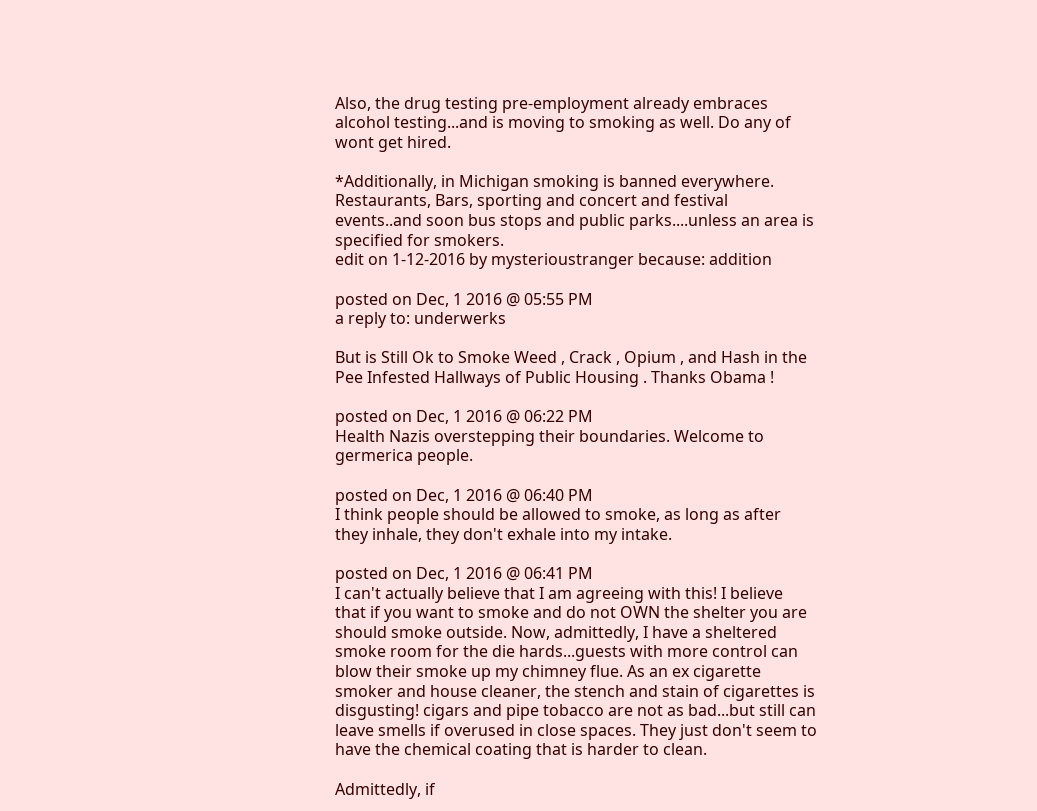Also, the drug testing pre-employment already embraces alcohol testing...and is moving to smoking as well. Do any of wont get hired.

*Additionally, in Michigan smoking is banned everywhere. Restaurants, Bars, sporting and concert and festival events..and soon bus stops and public parks....unless an area is specified for smokers.
edit on 1-12-2016 by mysterioustranger because: addition

posted on Dec, 1 2016 @ 05:55 PM
a reply to: underwerks

But is Still Ok to Smoke Weed , Crack , Opium , and Hash in the Pee Infested Hallways of Public Housing . Thanks Obama !

posted on Dec, 1 2016 @ 06:22 PM
Health Nazis overstepping their boundaries. Welcome to germerica people.

posted on Dec, 1 2016 @ 06:40 PM
I think people should be allowed to smoke, as long as after they inhale, they don't exhale into my intake.

posted on Dec, 1 2016 @ 06:41 PM
I can't actually believe that I am agreeing with this! I believe that if you want to smoke and do not OWN the shelter you are should smoke outside. Now, admittedly, I have a sheltered smoke room for the die hards...guests with more control can blow their smoke up my chimney flue. As an ex cigarette smoker and house cleaner, the stench and stain of cigarettes is disgusting! cigars and pipe tobacco are not as bad...but still can leave smells if overused in close spaces. They just don't seem to have the chemical coating that is harder to clean.

Admittedly, if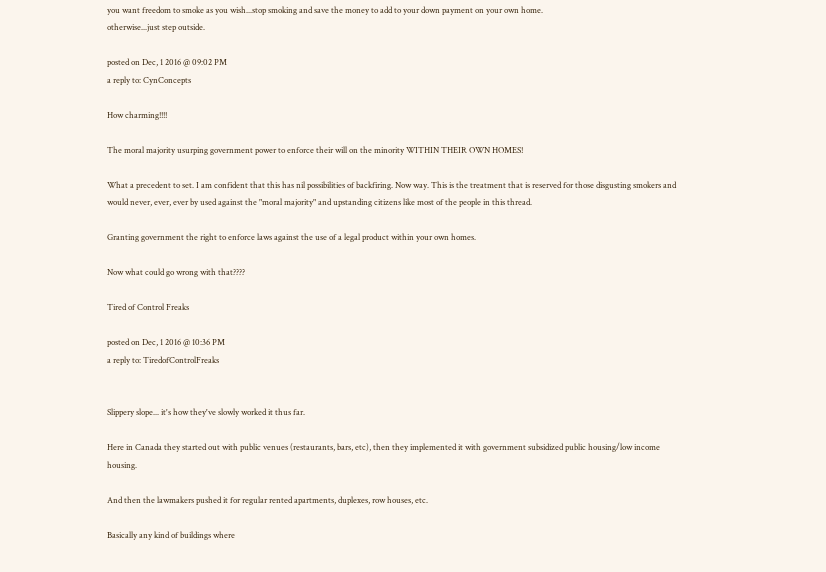you want freedom to smoke as you wish...stop smoking and save the money to add to your down payment on your own home.
otherwise...just step outside.

posted on Dec, 1 2016 @ 09:02 PM
a reply to: CynConcepts

How charming!!!!

The moral majority usurping government power to enforce their will on the minority WITHIN THEIR OWN HOMES!

What a precedent to set. I am confident that this has nil possibilities of backfiring. Now way. This is the treatment that is reserved for those disgusting smokers and would never, ever, ever by used against the "moral majority" and upstanding citizens like most of the people in this thread.

Granting government the right to enforce laws against the use of a legal product within your own homes.

Now what could go wrong with that????

Tired of Control Freaks

posted on Dec, 1 2016 @ 10:36 PM
a reply to: TiredofControlFreaks


Slippery slope... it's how they've slowly worked it thus far.

Here in Canada they started out with public venues (restaurants, bars, etc), then they implemented it with government subsidized public housing/low income housing.

And then the lawmakers pushed it for regular rented apartments, duplexes, row houses, etc.

Basically any kind of buildings where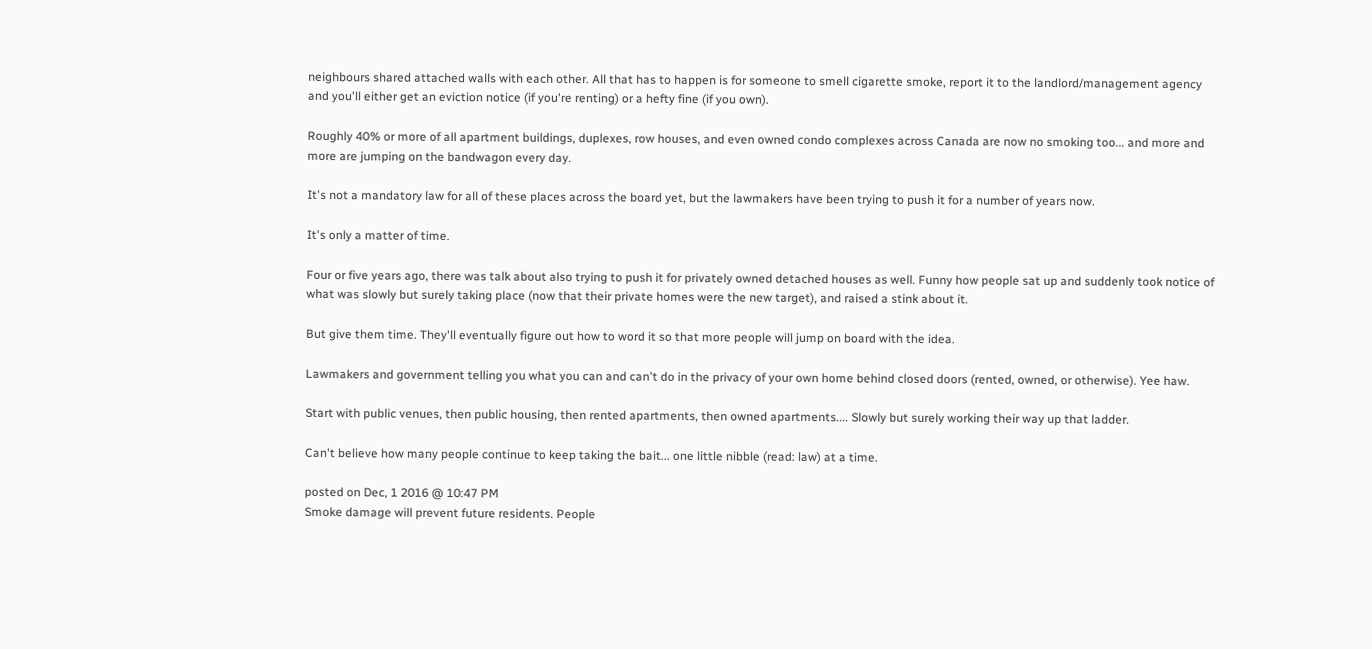neighbours shared attached walls with each other. All that has to happen is for someone to smell cigarette smoke, report it to the landlord/management agency and you'll either get an eviction notice (if you're renting) or a hefty fine (if you own).

Roughly 40% or more of all apartment buildings, duplexes, row houses, and even owned condo complexes across Canada are now no smoking too... and more and more are jumping on the bandwagon every day.

It's not a mandatory law for all of these places across the board yet, but the lawmakers have been trying to push it for a number of years now.

It's only a matter of time.

Four or five years ago, there was talk about also trying to push it for privately owned detached houses as well. Funny how people sat up and suddenly took notice of what was slowly but surely taking place (now that their private homes were the new target), and raised a stink about it.

But give them time. They'll eventually figure out how to word it so that more people will jump on board with the idea.

Lawmakers and government telling you what you can and can't do in the privacy of your own home behind closed doors (rented, owned, or otherwise). Yee haw.

Start with public venues, then public housing, then rented apartments, then owned apartments.... Slowly but surely working their way up that ladder.

Can't believe how many people continue to keep taking the bait... one little nibble (read: law) at a time.

posted on Dec, 1 2016 @ 10:47 PM
Smoke damage will prevent future residents. People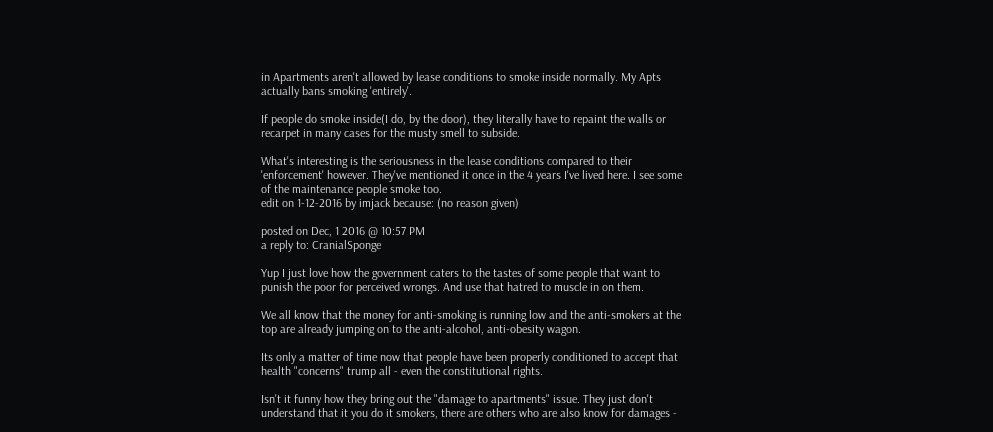in Apartments aren't allowed by lease conditions to smoke inside normally. My Apts actually bans smoking 'entirely'.

If people do smoke inside(I do, by the door), they literally have to repaint the walls or recarpet in many cases for the musty smell to subside.

What's interesting is the seriousness in the lease conditions compared to their 'enforcement' however. They've mentioned it once in the 4 years I've lived here. I see some of the maintenance people smoke too.
edit on 1-12-2016 by imjack because: (no reason given)

posted on Dec, 1 2016 @ 10:57 PM
a reply to: CranialSponge

Yup I just love how the government caters to the tastes of some people that want to punish the poor for perceived wrongs. And use that hatred to muscle in on them.

We all know that the money for anti-smoking is running low and the anti-smokers at the top are already jumping on to the anti-alcohol, anti-obesity wagon.

Its only a matter of time now that people have been properly conditioned to accept that health "concerns" trump all - even the constitutional rights.

Isn't it funny how they bring out the "damage to apartments" issue. They just don't understand that it you do it smokers, there are others who are also know for damages -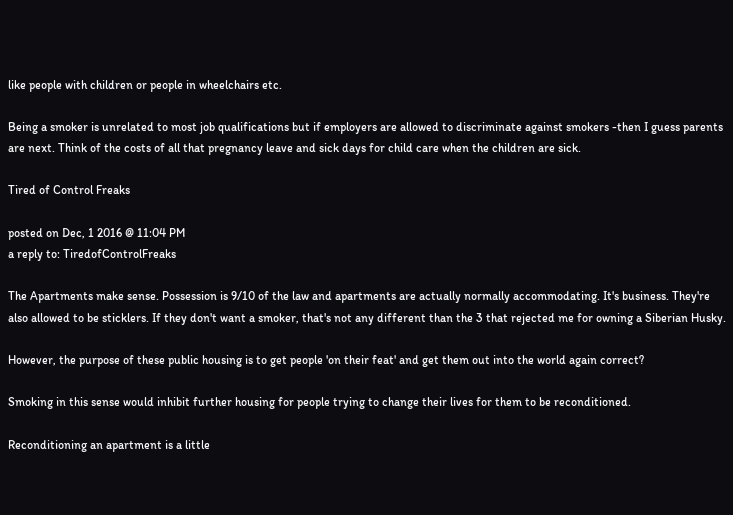like people with children or people in wheelchairs etc.

Being a smoker is unrelated to most job qualifications but if employers are allowed to discriminate against smokers -then I guess parents are next. Think of the costs of all that pregnancy leave and sick days for child care when the children are sick.

Tired of Control Freaks

posted on Dec, 1 2016 @ 11:04 PM
a reply to: TiredofControlFreaks

The Apartments make sense. Possession is 9/10 of the law and apartments are actually normally accommodating. It's business. They're also allowed to be sticklers. If they don't want a smoker, that's not any different than the 3 that rejected me for owning a Siberian Husky.

However, the purpose of these public housing is to get people 'on their feat' and get them out into the world again correct?

Smoking in this sense would inhibit further housing for people trying to change their lives for them to be reconditioned.

Reconditioning an apartment is a little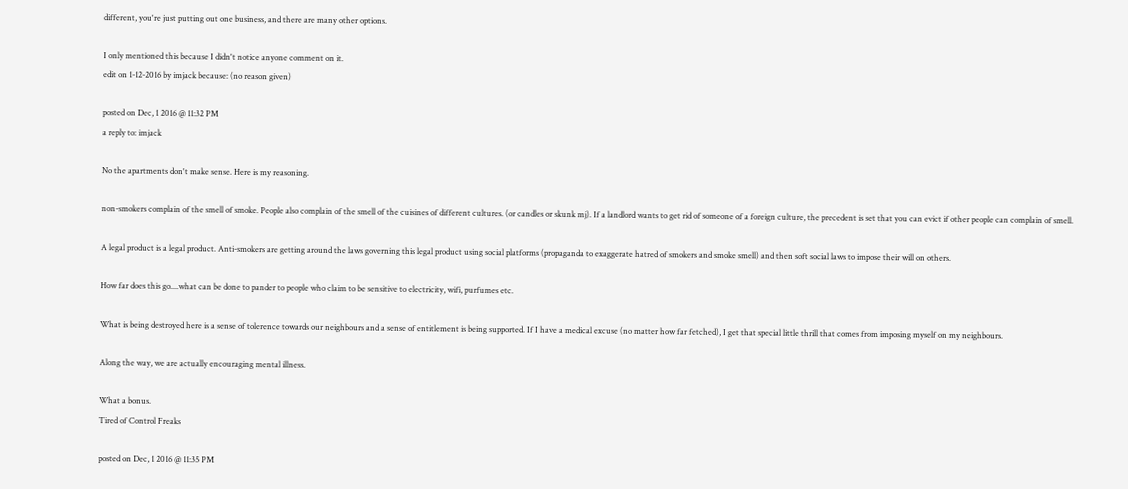different, you're just putting out one business, and there are many other options.

I only mentioned this because I didn't notice anyone comment on it.
edit on 1-12-2016 by imjack because: (no reason given)

posted on Dec, 1 2016 @ 11:32 PM
a reply to: imjack

No the apartments don't make sense. Here is my reasoning.

non-smokers complain of the smell of smoke. People also complain of the smell of the cuisines of different cultures. (or candles or skunk mj). If a landlord wants to get rid of someone of a foreign culture, the precedent is set that you can evict if other people can complain of smell.

A legal product is a legal product. Anti-smokers are getting around the laws governing this legal product using social platforms (propaganda to exaggerate hatred of smokers and smoke smell) and then soft social laws to impose their will on others.

How far does this go....what can be done to pander to people who claim to be sensitive to electricity, wifi, purfumes etc.

What is being destroyed here is a sense of tolerence towards our neighbours and a sense of entitlement is being supported. If I have a medical excuse (no matter how far fetched), I get that special little thrill that comes from imposing myself on my neighbours.

Along the way, we are actually encouraging mental illness.

What a bonus.
Tired of Control Freaks

posted on Dec, 1 2016 @ 11:35 PM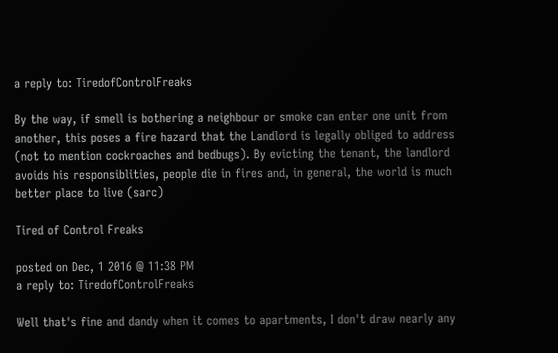a reply to: TiredofControlFreaks

By the way, if smell is bothering a neighbour or smoke can enter one unit from another, this poses a fire hazard that the Landlord is legally obliged to address (not to mention cockroaches and bedbugs). By evicting the tenant, the landlord avoids his responsiblities, people die in fires and, in general, the world is much better place to live (sarc)

Tired of Control Freaks

posted on Dec, 1 2016 @ 11:38 PM
a reply to: TiredofControlFreaks

Well that's fine and dandy when it comes to apartments, I don't draw nearly any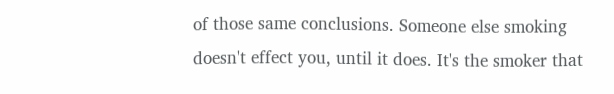of those same conclusions. Someone else smoking doesn't effect you, until it does. It's the smoker that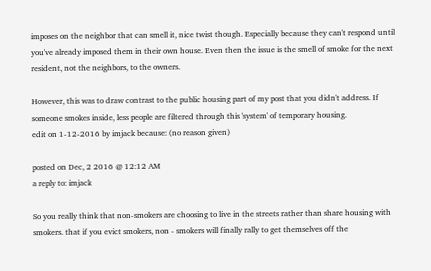imposes on the neighbor that can smell it, nice twist though. Especially because they can't respond until you've already imposed them in their own house. Even then the issue is the smell of smoke for the next resident, not the neighbors, to the owners.

However, this was to draw contrast to the public housing part of my post that you didn't address. If someone smokes inside, less people are filtered through this 'system' of temporary housing.
edit on 1-12-2016 by imjack because: (no reason given)

posted on Dec, 2 2016 @ 12:12 AM
a reply to: imjack

So you really think that non-smokers are choosing to live in the streets rather than share housing with smokers. that if you evict smokers, non - smokers will finally rally to get themselves off the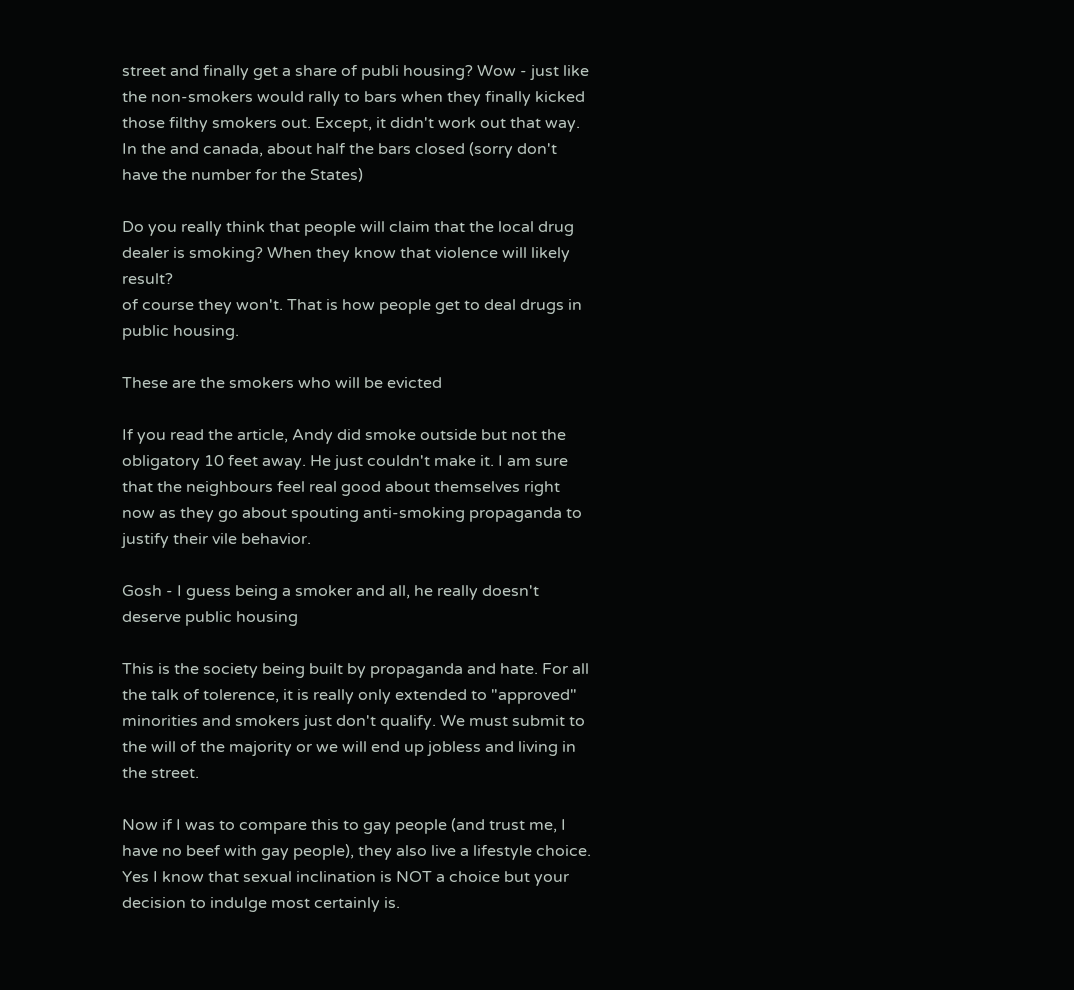street and finally get a share of publi housing? Wow - just like the non-smokers would rally to bars when they finally kicked those filthy smokers out. Except, it didn't work out that way. In the and canada, about half the bars closed (sorry don't have the number for the States)

Do you really think that people will claim that the local drug dealer is smoking? When they know that violence will likely result?
of course they won't. That is how people get to deal drugs in public housing.

These are the smokers who will be evicted

If you read the article, Andy did smoke outside but not the obligatory 10 feet away. He just couldn't make it. I am sure that the neighbours feel real good about themselves right now as they go about spouting anti-smoking propaganda to justify their vile behavior.

Gosh - I guess being a smoker and all, he really doesn't deserve public housing

This is the society being built by propaganda and hate. For all the talk of tolerence, it is really only extended to "approved" minorities and smokers just don't qualify. We must submit to the will of the majority or we will end up jobless and living in the street.

Now if I was to compare this to gay people (and trust me, I have no beef with gay people), they also live a lifestyle choice. Yes I know that sexual inclination is NOT a choice but your decision to indulge most certainly is.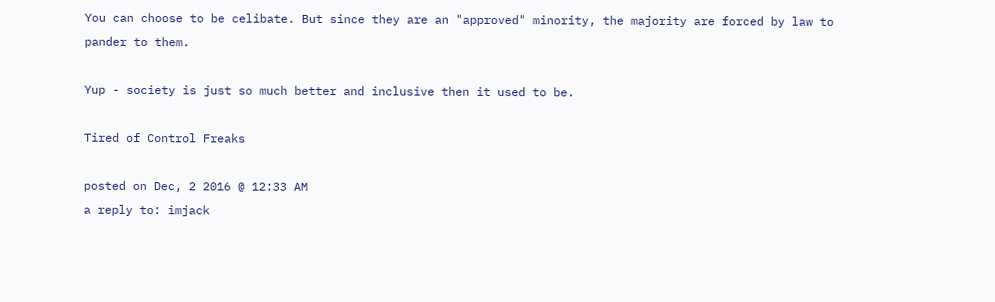You can choose to be celibate. But since they are an "approved" minority, the majority are forced by law to pander to them.

Yup - society is just so much better and inclusive then it used to be.

Tired of Control Freaks

posted on Dec, 2 2016 @ 12:33 AM
a reply to: imjack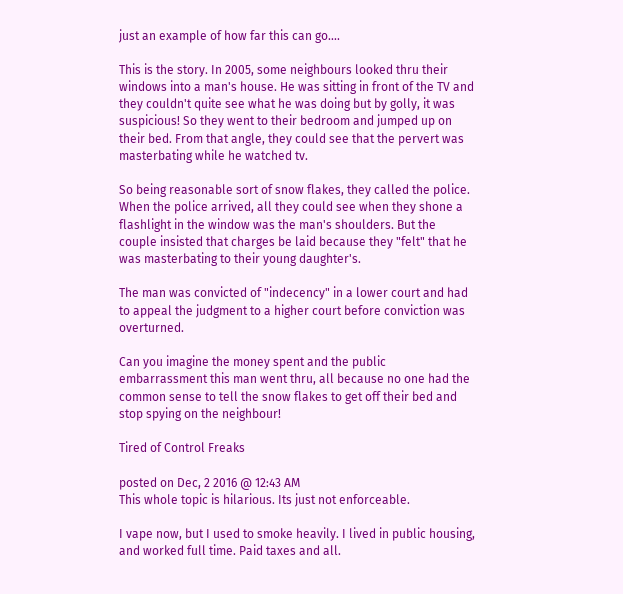just an example of how far this can go....

This is the story. In 2005, some neighbours looked thru their windows into a man's house. He was sitting in front of the TV and they couldn't quite see what he was doing but by golly, it was suspicious! So they went to their bedroom and jumped up on their bed. From that angle, they could see that the pervert was masterbating while he watched tv.

So being reasonable sort of snow flakes, they called the police. When the police arrived, all they could see when they shone a flashlight in the window was the man's shoulders. But the couple insisted that charges be laid because they "felt" that he was masterbating to their young daughter's.

The man was convicted of "indecency" in a lower court and had to appeal the judgment to a higher court before conviction was overturned.

Can you imagine the money spent and the public embarrassment this man went thru, all because no one had the common sense to tell the snow flakes to get off their bed and stop spying on the neighbour!

Tired of Control Freaks

posted on Dec, 2 2016 @ 12:43 AM
This whole topic is hilarious. Its just not enforceable.

I vape now, but I used to smoke heavily. I lived in public housing, and worked full time. Paid taxes and all.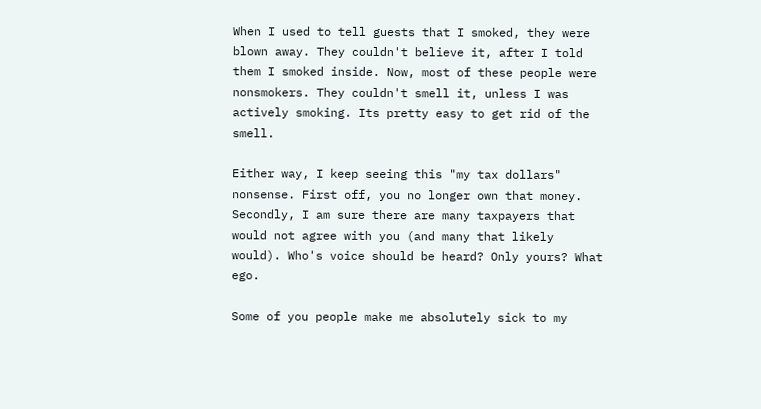When I used to tell guests that I smoked, they were blown away. They couldn't believe it, after I told them I smoked inside. Now, most of these people were nonsmokers. They couldn't smell it, unless I was actively smoking. Its pretty easy to get rid of the smell.

Either way, I keep seeing this "my tax dollars" nonsense. First off, you no longer own that money. Secondly, I am sure there are many taxpayers that would not agree with you (and many that likely would). Who's voice should be heard? Only yours? What ego.

Some of you people make me absolutely sick to my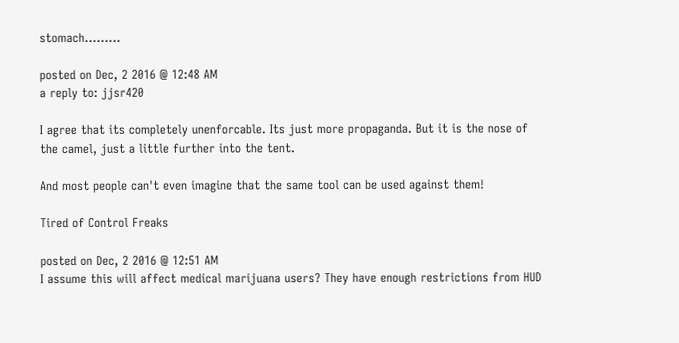stomach.........

posted on Dec, 2 2016 @ 12:48 AM
a reply to: jjsr420

I agree that its completely unenforcable. Its just more propaganda. But it is the nose of the camel, just a little further into the tent.

And most people can't even imagine that the same tool can be used against them!

Tired of Control Freaks

posted on Dec, 2 2016 @ 12:51 AM
I assume this will affect medical marijuana users? They have enough restrictions from HUD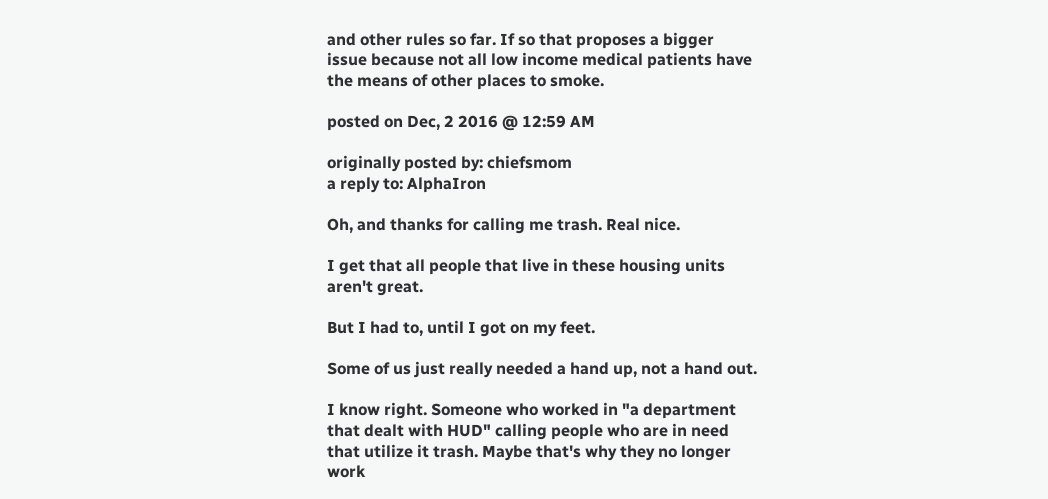and other rules so far. If so that proposes a bigger issue because not all low income medical patients have the means of other places to smoke.

posted on Dec, 2 2016 @ 12:59 AM

originally posted by: chiefsmom
a reply to: AlphaIron

Oh, and thanks for calling me trash. Real nice.

I get that all people that live in these housing units aren't great.

But I had to, until I got on my feet.

Some of us just really needed a hand up, not a hand out.

I know right. Someone who worked in "a department that dealt with HUD" calling people who are in need that utilize it trash. Maybe that's why they no longer work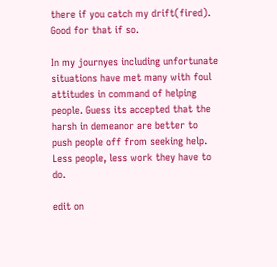there if you catch my drift(fired). Good for that if so.

In my journyes including unfortunate situations have met many with foul attitudes in command of helping people. Guess its accepted that the harsh in demeanor are better to push people off from seeking help. Less people, less work they have to do.

edit on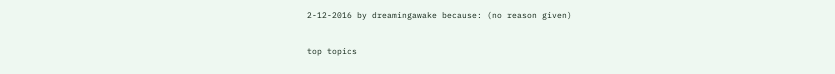2-12-2016 by dreamingawake because: (no reason given)

top topics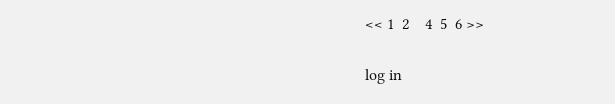<< 1  2    4  5  6 >>

log in